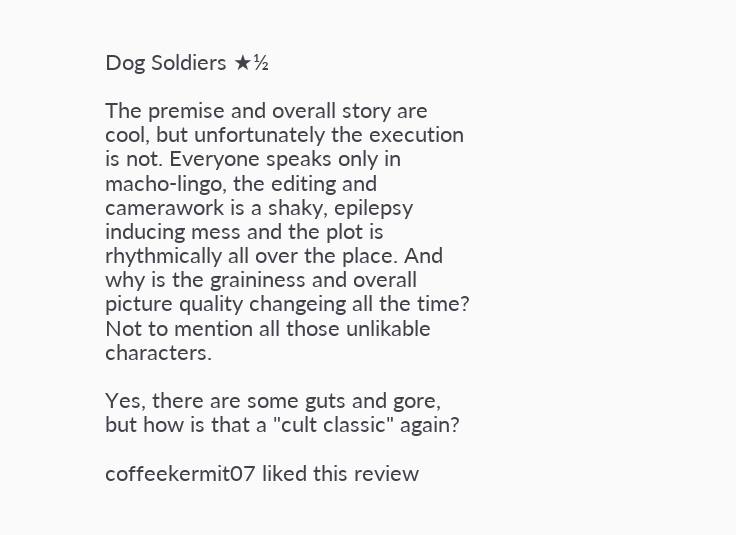Dog Soldiers ★½

The premise and overall story are cool, but unfortunately the execution is not. Everyone speaks only in macho-lingo, the editing and camerawork is a shaky, epilepsy inducing mess and the plot is rhythmically all over the place. And why is the graininess and overall picture quality changeing all the time? Not to mention all those unlikable characters.

Yes, there are some guts and gore, but how is that a "cult classic" again?

coffeekermit07 liked this review